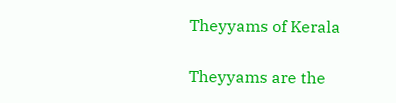Theyyams of Kerala

Theyyams are the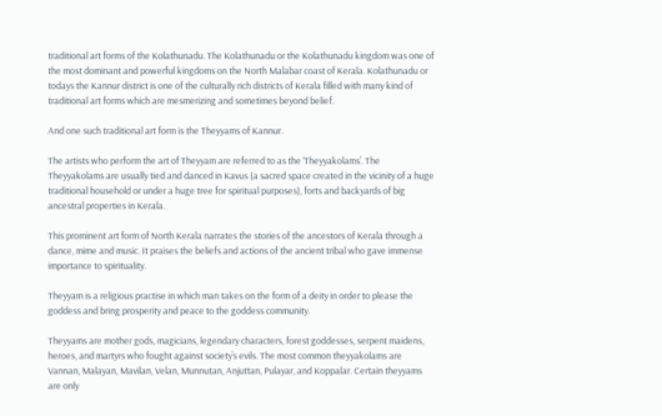traditional art forms of the Kolathunadu. The Kolathunadu or the Kolathunadu kingdom was one of the most dominant and powerful kingdoms on the North Malabar coast of Kerala. Kolathunadu or todays the Kannur district is one of the culturally rich districts of Kerala filled with many kind of traditional art forms which are mesmerizing and sometimes beyond belief.

And one such traditional art form is the Theyyams of Kannur.

The artists who perform the art of Theyyam are referred to as the ‘Theyyakolams’. The Theyyakolams are usually tied and danced in Kavus (a sacred space created in the vicinity of a huge traditional household or under a huge tree for spiritual purposes), forts and backyards of big ancestral properties in Kerala.

This prominent art form of North Kerala narrates the stories of the ancestors of Kerala through a dance, mime and music. It praises the beliefs and actions of the ancient tribal who gave immense importance to spirituality.

Theyyam is a religious practise in which man takes on the form of a deity in order to please the goddess and bring prosperity and peace to the goddess community.

Theyyams are mother gods, magicians, legendary characters, forest goddesses, serpent maidens, heroes, and martyrs who fought against society’s evils. The most common theyyakolams are Vannan, Malayan, Mavilan, Velan, Munnutan, Anjuttan, Pulayar, and Koppalar. Certain theyyams are only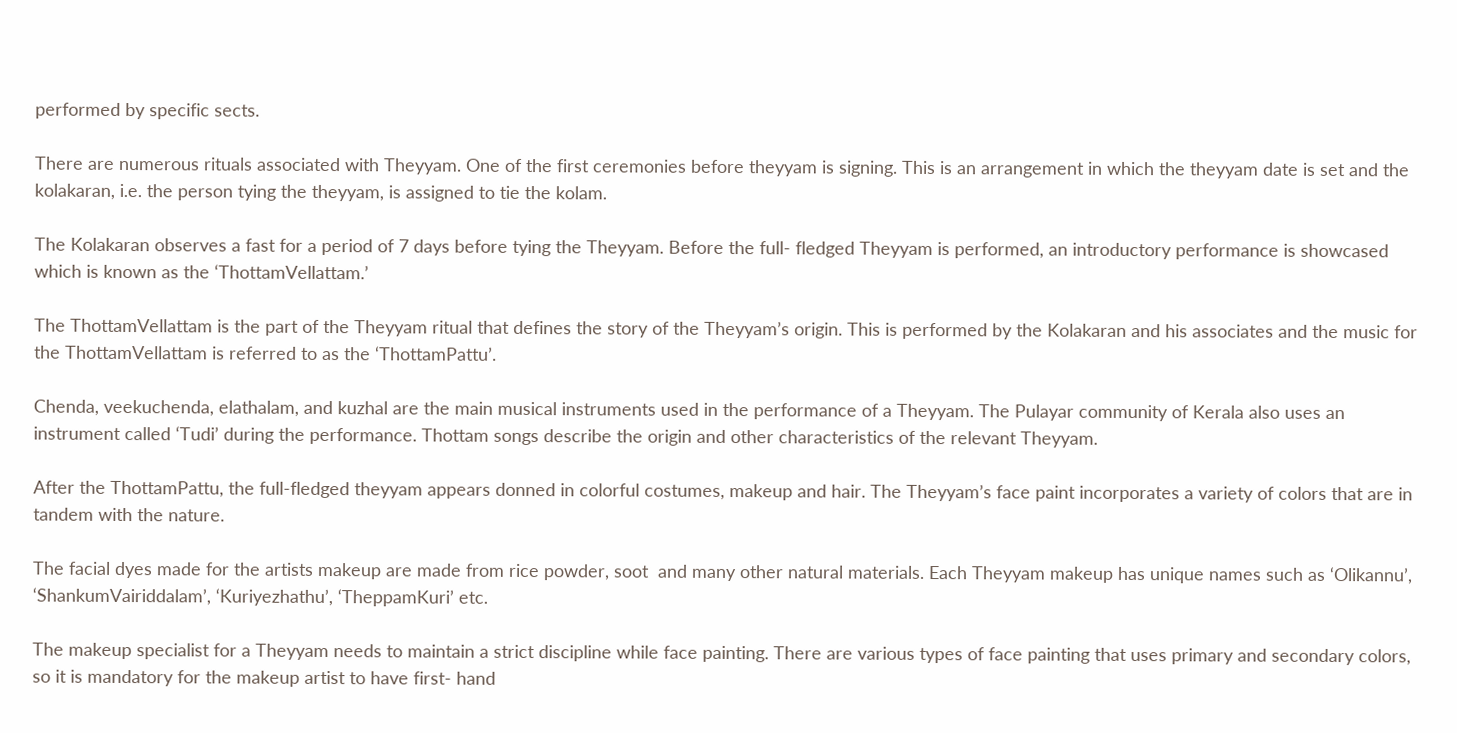performed by specific sects.

There are numerous rituals associated with Theyyam. One of the first ceremonies before theyyam is signing. This is an arrangement in which the theyyam date is set and the kolakaran, i.e. the person tying the theyyam, is assigned to tie the kolam.

The Kolakaran observes a fast for a period of 7 days before tying the Theyyam. Before the full- fledged Theyyam is performed, an introductory performance is showcased which is known as the ‘ThottamVellattam.’

The ThottamVellattam is the part of the Theyyam ritual that defines the story of the Theyyam’s origin. This is performed by the Kolakaran and his associates and the music for the ThottamVellattam is referred to as the ‘ThottamPattu’.

Chenda, veekuchenda, elathalam, and kuzhal are the main musical instruments used in the performance of a Theyyam. The Pulayar community of Kerala also uses an instrument called ‘Tudi’ during the performance. Thottam songs describe the origin and other characteristics of the relevant Theyyam.

After the ThottamPattu, the full-fledged theyyam appears donned in colorful costumes, makeup and hair. The Theyyam’s face paint incorporates a variety of colors that are in tandem with the nature.

The facial dyes made for the artists makeup are made from rice powder, soot  and many other natural materials. Each Theyyam makeup has unique names such as ‘Olikannu’, ‘ShankumVairiddalam’, ‘Kuriyezhathu’, ‘TheppamKuri’ etc.

The makeup specialist for a Theyyam needs to maintain a strict discipline while face painting. There are various types of face painting that uses primary and secondary colors, so it is mandatory for the makeup artist to have first- hand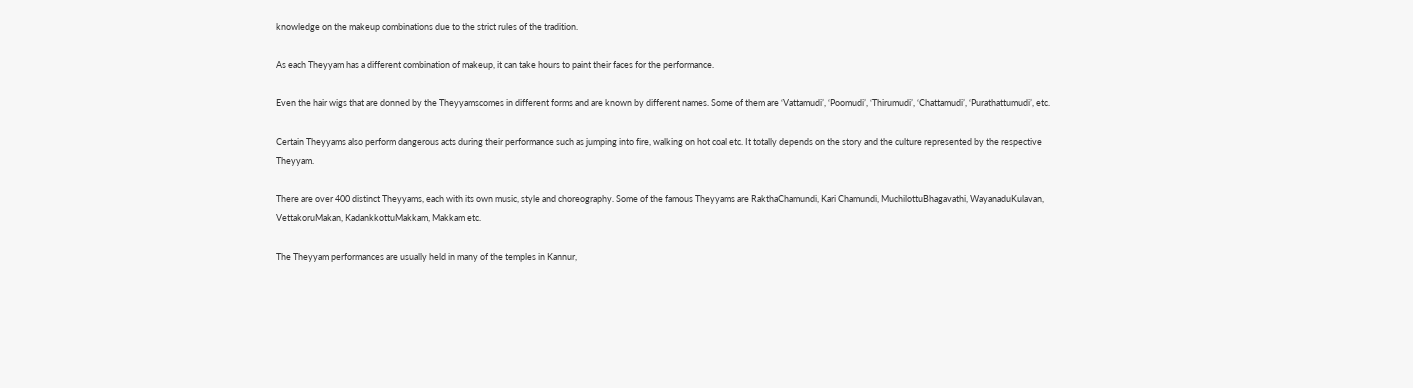knowledge on the makeup combinations due to the strict rules of the tradition.

As each Theyyam has a different combination of makeup, it can take hours to paint their faces for the performance.

Even the hair wigs that are donned by the Theyyamscomes in different forms and are known by different names. Some of them are ‘Vattamudi’, ‘Poomudi’, ‘Thirumudi’, ‘Chattamudi’, ‘Purathattumudi’, etc.

Certain Theyyams also perform dangerous acts during their performance such as jumping into fire, walking on hot coal etc. It totally depends on the story and the culture represented by the respective Theyyam.

There are over 400 distinct Theyyams, each with its own music, style and choreography. Some of the famous Theyyams are RakthaChamundi, Kari Chamundi, MuchilottuBhagavathi, WayanaduKulavan, VettakoruMakan, KadankkottuMakkam, Makkam etc.

The Theyyam performances are usually held in many of the temples in Kannur,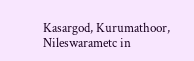Kasargod, Kurumathoor, Nileswarametc in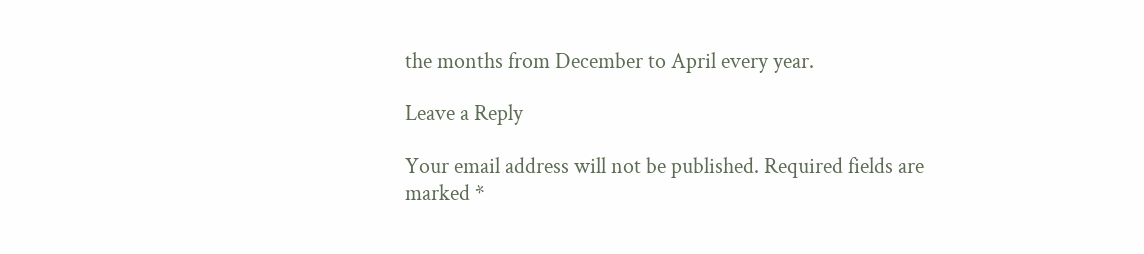the months from December to April every year.

Leave a Reply

Your email address will not be published. Required fields are marked *